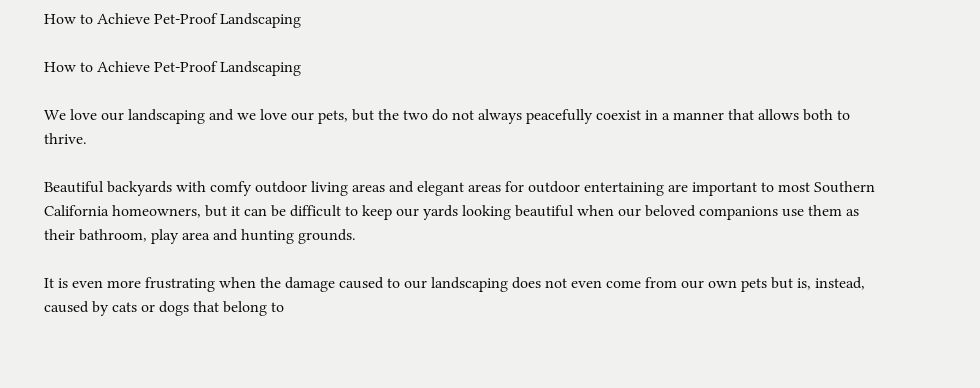How to Achieve Pet-Proof Landscaping

How to Achieve Pet-Proof Landscaping

We love our landscaping and we love our pets, but the two do not always peacefully coexist in a manner that allows both to thrive.

Beautiful backyards with comfy outdoor living areas and elegant areas for outdoor entertaining are important to most Southern California homeowners, but it can be difficult to keep our yards looking beautiful when our beloved companions use them as their bathroom, play area and hunting grounds.

It is even more frustrating when the damage caused to our landscaping does not even come from our own pets but is, instead, caused by cats or dogs that belong to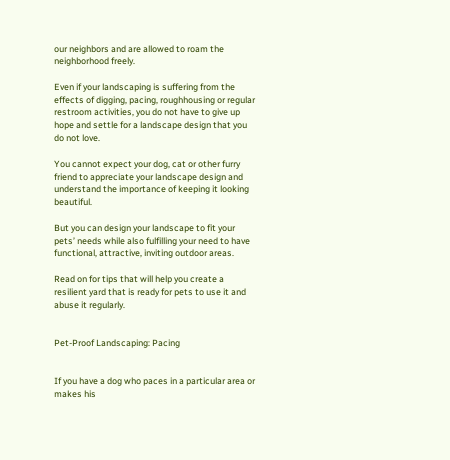our neighbors and are allowed to roam the neighborhood freely.

Even if your landscaping is suffering from the effects of digging, pacing, roughhousing or regular restroom activities, you do not have to give up hope and settle for a landscape design that you do not love.

You cannot expect your dog, cat or other furry friend to appreciate your landscape design and understand the importance of keeping it looking beautiful.

But you can design your landscape to fit your pets’ needs while also fulfilling your need to have functional, attractive, inviting outdoor areas.

Read on for tips that will help you create a resilient yard that is ready for pets to use it and abuse it regularly.


Pet-Proof Landscaping: Pacing


If you have a dog who paces in a particular area or makes his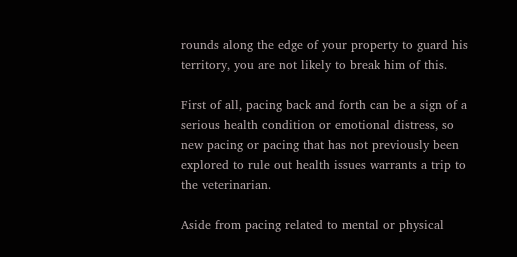rounds along the edge of your property to guard his territory, you are not likely to break him of this.

First of all, pacing back and forth can be a sign of a serious health condition or emotional distress, so new pacing or pacing that has not previously been explored to rule out health issues warrants a trip to the veterinarian.

Aside from pacing related to mental or physical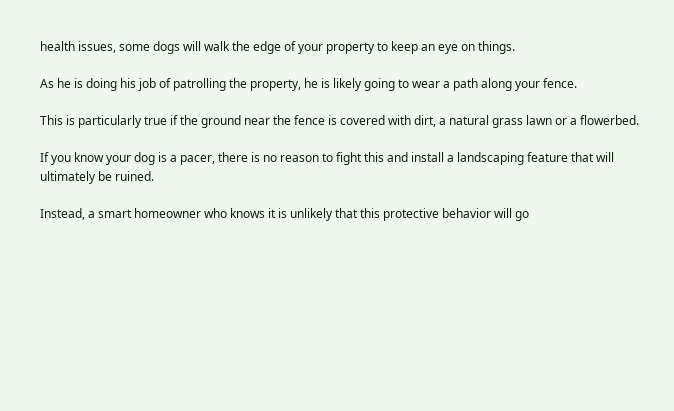health issues, some dogs will walk the edge of your property to keep an eye on things.

As he is doing his job of patrolling the property, he is likely going to wear a path along your fence.

This is particularly true if the ground near the fence is covered with dirt, a natural grass lawn or a flowerbed.

If you know your dog is a pacer, there is no reason to fight this and install a landscaping feature that will ultimately be ruined.

Instead, a smart homeowner who knows it is unlikely that this protective behavior will go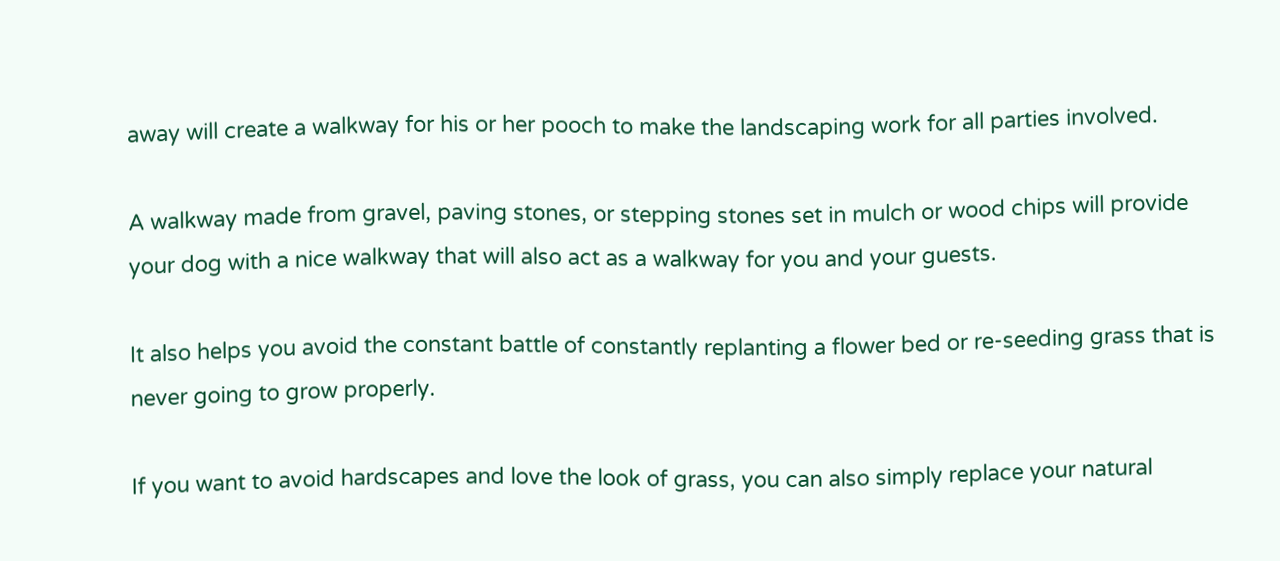away will create a walkway for his or her pooch to make the landscaping work for all parties involved.

A walkway made from gravel, paving stones, or stepping stones set in mulch or wood chips will provide your dog with a nice walkway that will also act as a walkway for you and your guests.

It also helps you avoid the constant battle of constantly replanting a flower bed or re-seeding grass that is never going to grow properly.

If you want to avoid hardscapes and love the look of grass, you can also simply replace your natural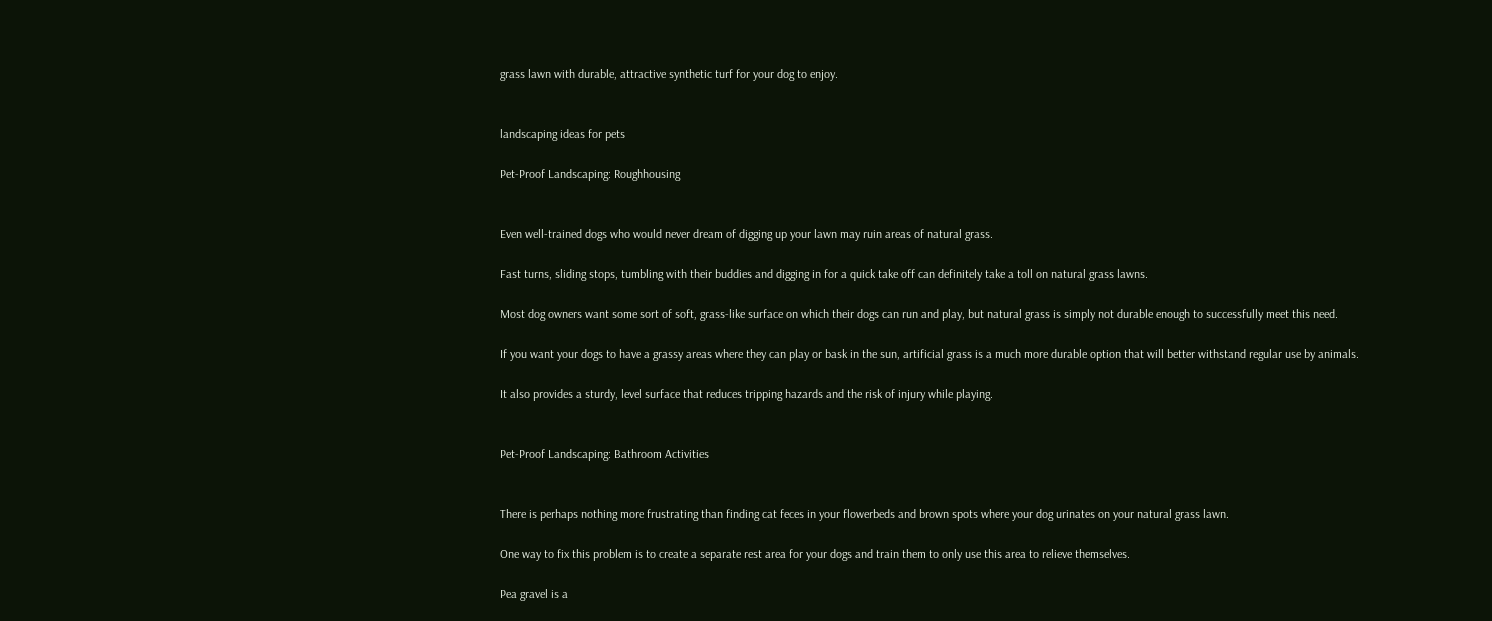grass lawn with durable, attractive synthetic turf for your dog to enjoy.


landscaping ideas for pets

Pet-Proof Landscaping: Roughhousing


Even well-trained dogs who would never dream of digging up your lawn may ruin areas of natural grass.

Fast turns, sliding stops, tumbling with their buddies and digging in for a quick take off can definitely take a toll on natural grass lawns.

Most dog owners want some sort of soft, grass-like surface on which their dogs can run and play, but natural grass is simply not durable enough to successfully meet this need.

If you want your dogs to have a grassy areas where they can play or bask in the sun, artificial grass is a much more durable option that will better withstand regular use by animals.

It also provides a sturdy, level surface that reduces tripping hazards and the risk of injury while playing.


Pet-Proof Landscaping: Bathroom Activities


There is perhaps nothing more frustrating than finding cat feces in your flowerbeds and brown spots where your dog urinates on your natural grass lawn.

One way to fix this problem is to create a separate rest area for your dogs and train them to only use this area to relieve themselves.

Pea gravel is a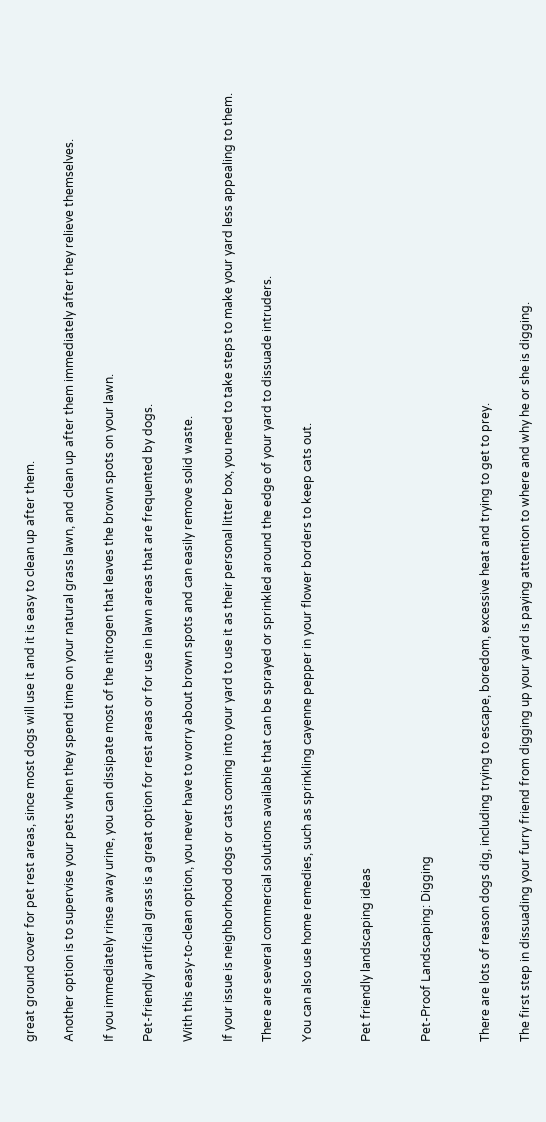great ground cover for pet rest areas, since most dogs will use it and it is easy to clean up after them.

Another option is to supervise your pets when they spend time on your natural grass lawn, and clean up after them immediately after they relieve themselves.

If you immediately rinse away urine, you can dissipate most of the nitrogen that leaves the brown spots on your lawn.

Pet-friendly artificial grass is a great option for rest areas or for use in lawn areas that are frequented by dogs.

With this easy-to-clean option, you never have to worry about brown spots and can easily remove solid waste.

If your issue is neighborhood dogs or cats coming into your yard to use it as their personal litter box, you need to take steps to make your yard less appealing to them.

There are several commercial solutions available that can be sprayed or sprinkled around the edge of your yard to dissuade intruders.

You can also use home remedies, such as sprinkling cayenne pepper in your flower borders to keep cats out.


Pet friendly landscaping ideas


Pet-Proof Landscaping: Digging


There are lots of reason dogs dig, including trying to escape, boredom, excessive heat and trying to get to prey.

The first step in dissuading your furry friend from digging up your yard is paying attention to where and why he or she is digging.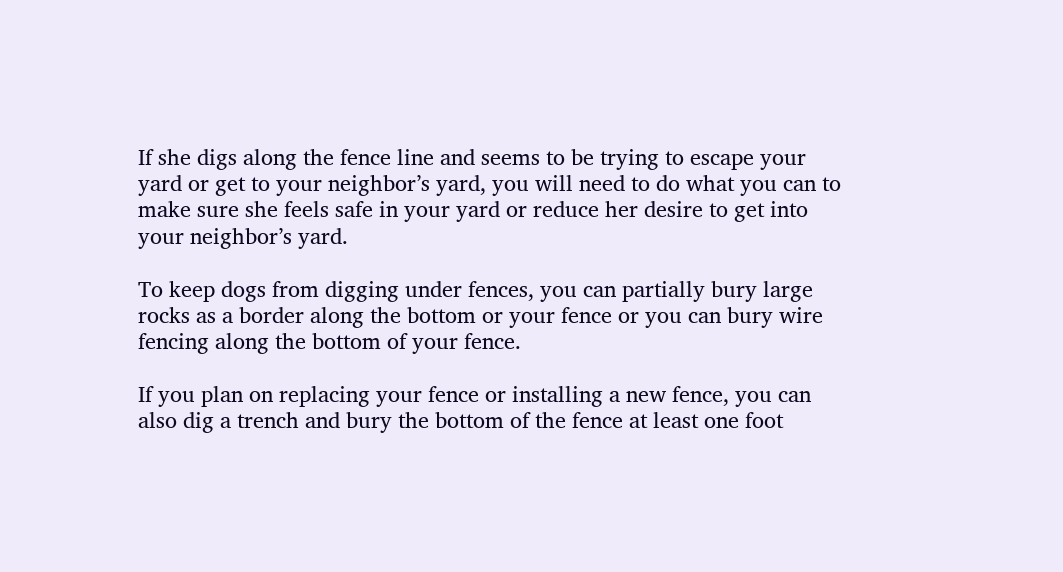If she digs along the fence line and seems to be trying to escape your yard or get to your neighbor’s yard, you will need to do what you can to make sure she feels safe in your yard or reduce her desire to get into your neighbor’s yard.

To keep dogs from digging under fences, you can partially bury large rocks as a border along the bottom or your fence or you can bury wire fencing along the bottom of your fence.

If you plan on replacing your fence or installing a new fence, you can also dig a trench and bury the bottom of the fence at least one foot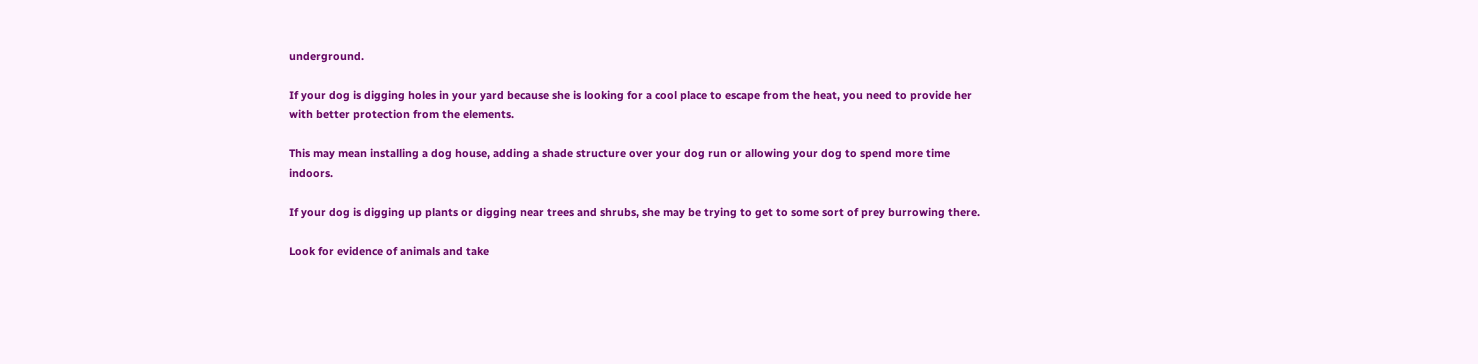underground.

If your dog is digging holes in your yard because she is looking for a cool place to escape from the heat, you need to provide her with better protection from the elements.

This may mean installing a dog house, adding a shade structure over your dog run or allowing your dog to spend more time indoors.

If your dog is digging up plants or digging near trees and shrubs, she may be trying to get to some sort of prey burrowing there.

Look for evidence of animals and take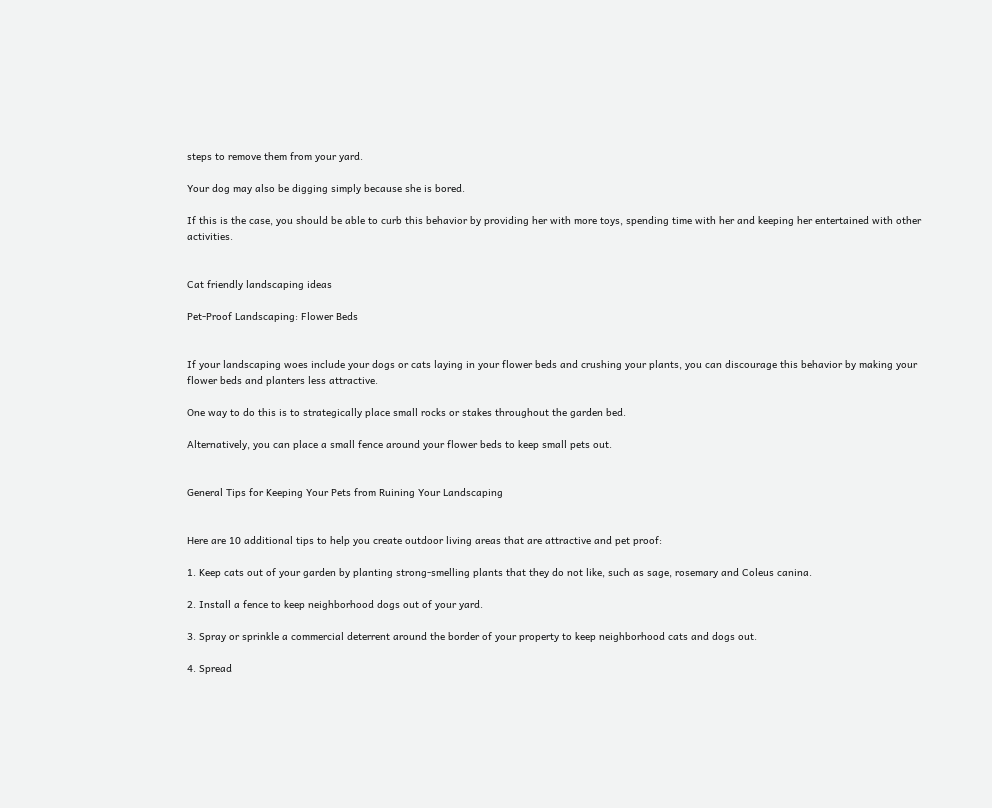steps to remove them from your yard.

Your dog may also be digging simply because she is bored.

If this is the case, you should be able to curb this behavior by providing her with more toys, spending time with her and keeping her entertained with other activities.


Cat friendly landscaping ideas

Pet-Proof Landscaping: Flower Beds


If your landscaping woes include your dogs or cats laying in your flower beds and crushing your plants, you can discourage this behavior by making your flower beds and planters less attractive.

One way to do this is to strategically place small rocks or stakes throughout the garden bed.

Alternatively, you can place a small fence around your flower beds to keep small pets out.


General Tips for Keeping Your Pets from Ruining Your Landscaping


Here are 10 additional tips to help you create outdoor living areas that are attractive and pet proof:

1. Keep cats out of your garden by planting strong-smelling plants that they do not like, such as sage, rosemary and Coleus canina.

2. Install a fence to keep neighborhood dogs out of your yard.

3. Spray or sprinkle a commercial deterrent around the border of your property to keep neighborhood cats and dogs out.

4. Spread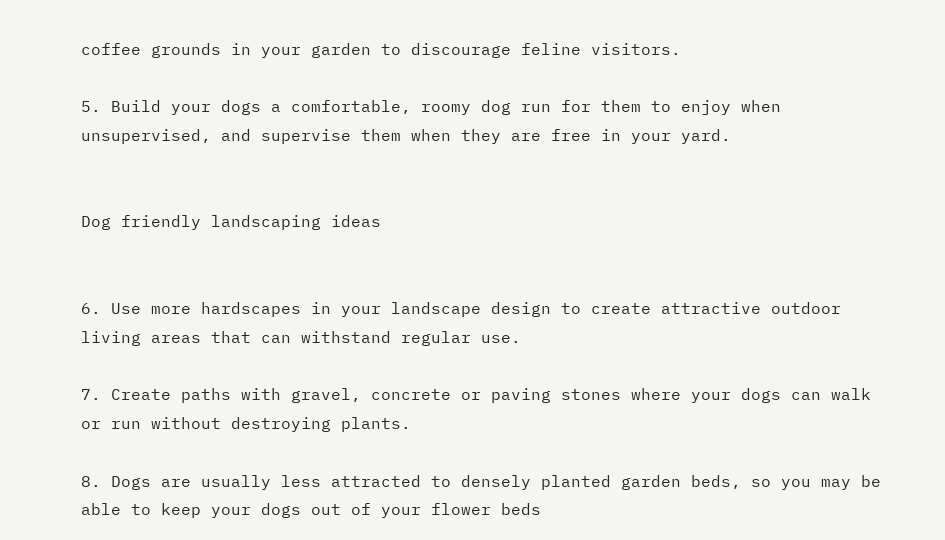coffee grounds in your garden to discourage feline visitors.

5. Build your dogs a comfortable, roomy dog run for them to enjoy when unsupervised, and supervise them when they are free in your yard.


Dog friendly landscaping ideas


6. Use more hardscapes in your landscape design to create attractive outdoor living areas that can withstand regular use.

7. Create paths with gravel, concrete or paving stones where your dogs can walk or run without destroying plants.

8. Dogs are usually less attracted to densely planted garden beds, so you may be able to keep your dogs out of your flower beds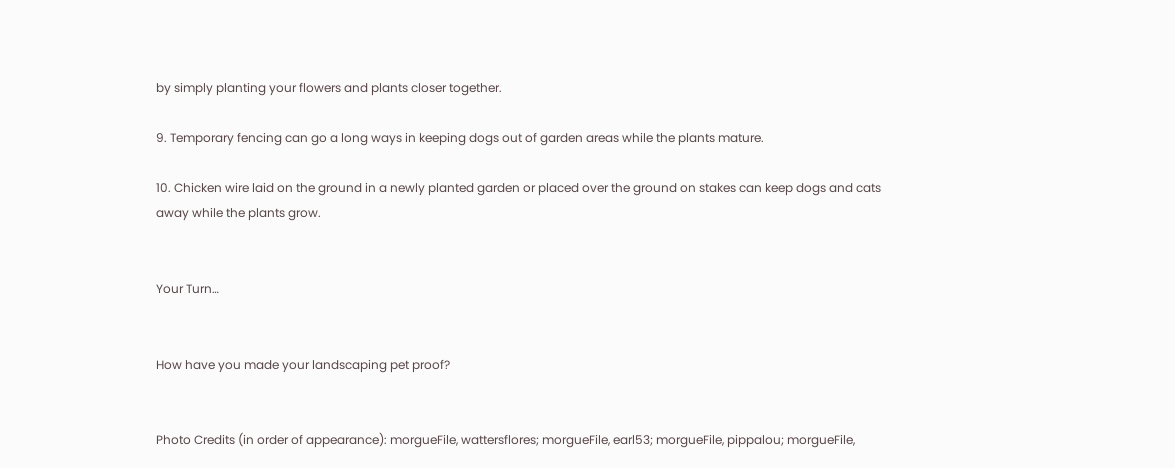by simply planting your flowers and plants closer together.

9. Temporary fencing can go a long ways in keeping dogs out of garden areas while the plants mature.

10. Chicken wire laid on the ground in a newly planted garden or placed over the ground on stakes can keep dogs and cats away while the plants grow.


Your Turn…


How have you made your landscaping pet proof?


Photo Credits (in order of appearance): morgueFile, wattersflores; morgueFile, earl53; morgueFile, pippalou; morgueFile,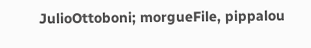JulioOttoboni; morgueFile, pippalou